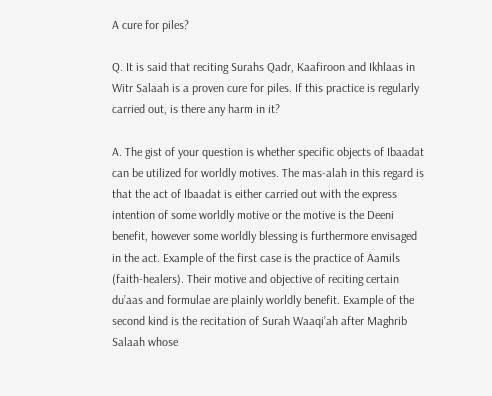A cure for piles?

Q. It is said that reciting Surahs Qadr, Kaafiroon and Ikhlaas in Witr Salaah is a proven cure for piles. If this practice is regularly carried out, is there any harm in it?

A. The gist of your question is whether specific objects of Ibaadat can be utilized for worldly motives. The mas-alah in this regard is that the act of Ibaadat is either carried out with the express intention of some worldly motive or the motive is the Deeni benefit, however some worldly blessing is furthermore envisaged in the act. Example of the first case is the practice of Aamils (faith-healers). Their motive and objective of reciting certain du’aas and formulae are plainly worldly benefit. Example of the second kind is the recitation of Surah Waaqi’ah after Maghrib Salaah whose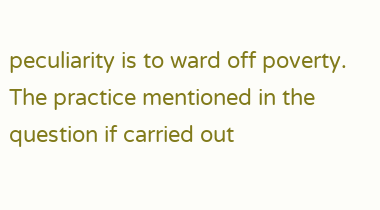peculiarity is to ward off poverty. The practice mentioned in the question if carried out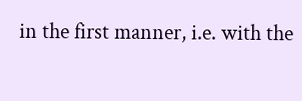in the first manner, i.e. with the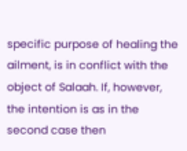specific purpose of healing the ailment, is in conflict with the object of Salaah. If, however, the intention is as in the second case then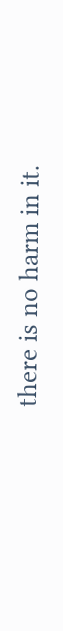there is no harm in it.